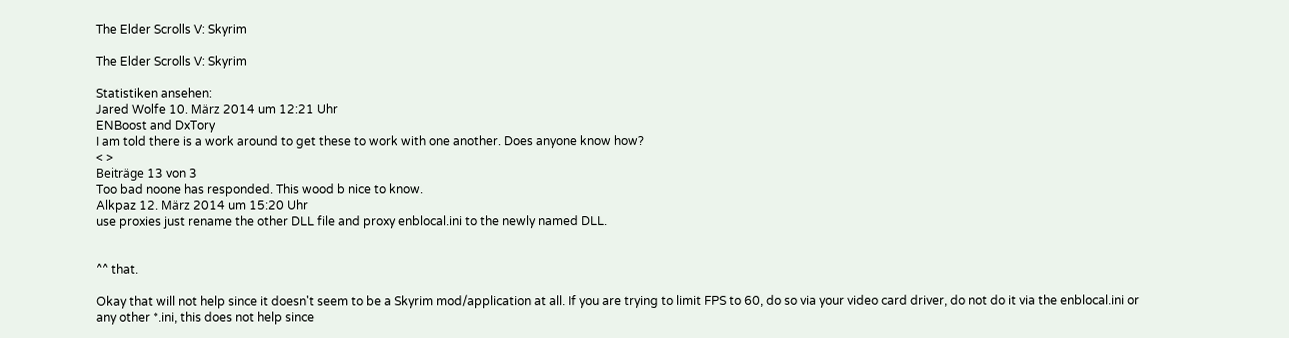The Elder Scrolls V: Skyrim

The Elder Scrolls V: Skyrim

Statistiken ansehen:
Jared Wolfe 10. März 2014 um 12:21 Uhr
ENBoost and DxTory
I am told there is a work around to get these to work with one another. Does anyone know how?
< >
Beiträge 13 von 3
Too bad noone has responded. This wood b nice to know.
Alkpaz 12. März 2014 um 15:20 Uhr
use proxies just rename the other DLL file and proxy enblocal.ini to the newly named DLL.


^^ that.

Okay that will not help since it doesn't seem to be a Skyrim mod/application at all. If you are trying to limit FPS to 60, do so via your video card driver, do not do it via the enblocal.ini or any other *.ini, this does not help since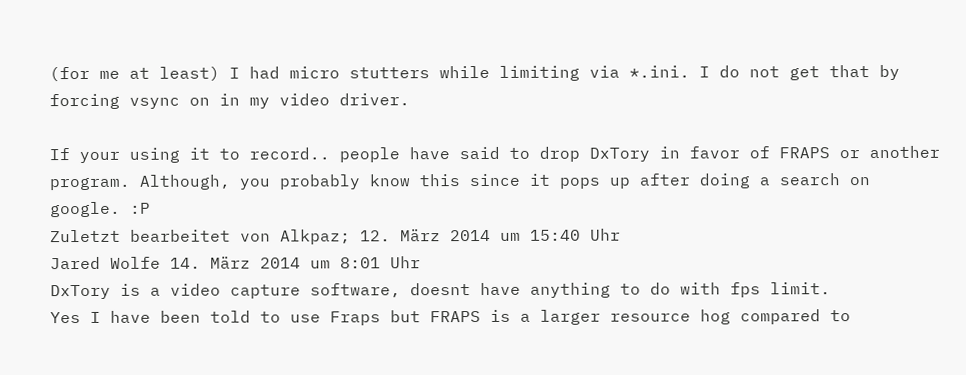(for me at least) I had micro stutters while limiting via *.ini. I do not get that by forcing vsync on in my video driver.

If your using it to record.. people have said to drop DxTory in favor of FRAPS or another program. Although, you probably know this since it pops up after doing a search on google. :P
Zuletzt bearbeitet von Alkpaz; 12. März 2014 um 15:40 Uhr
Jared Wolfe 14. März 2014 um 8:01 Uhr
DxTory is a video capture software, doesnt have anything to do with fps limit.
Yes I have been told to use Fraps but FRAPS is a larger resource hog compared to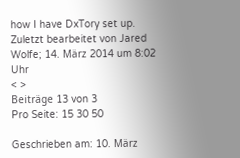how I have DxTory set up.
Zuletzt bearbeitet von Jared Wolfe; 14. März 2014 um 8:02 Uhr
< >
Beiträge 13 von 3
Pro Seite: 15 30 50

Geschrieben am: 10. März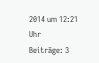2014 um 12:21 Uhr
Beiträge: 3